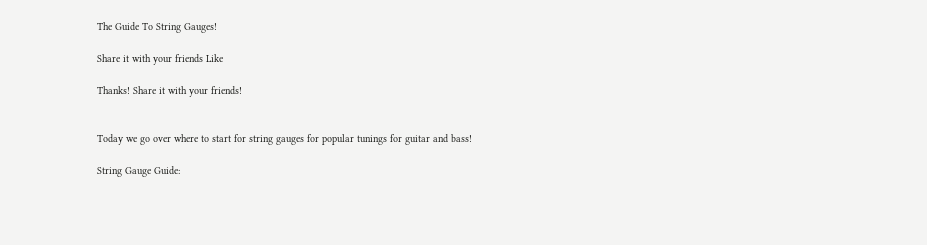The Guide To String Gauges!

Share it with your friends Like

Thanks! Share it with your friends!


Today we go over where to start for string gauges for popular tunings for guitar and bass!

String Gauge Guide: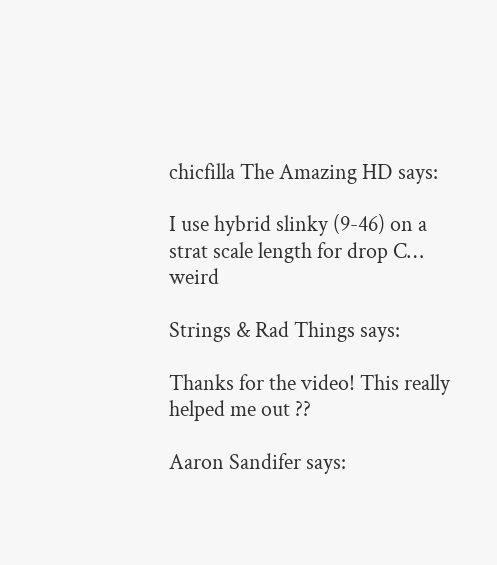chicfilla The Amazing HD says:

I use hybrid slinky (9-46) on a strat scale length for drop C… weird

Strings & Rad Things says:

Thanks for the video! This really helped me out ??

Aaron Sandifer says: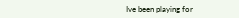Ive been playing for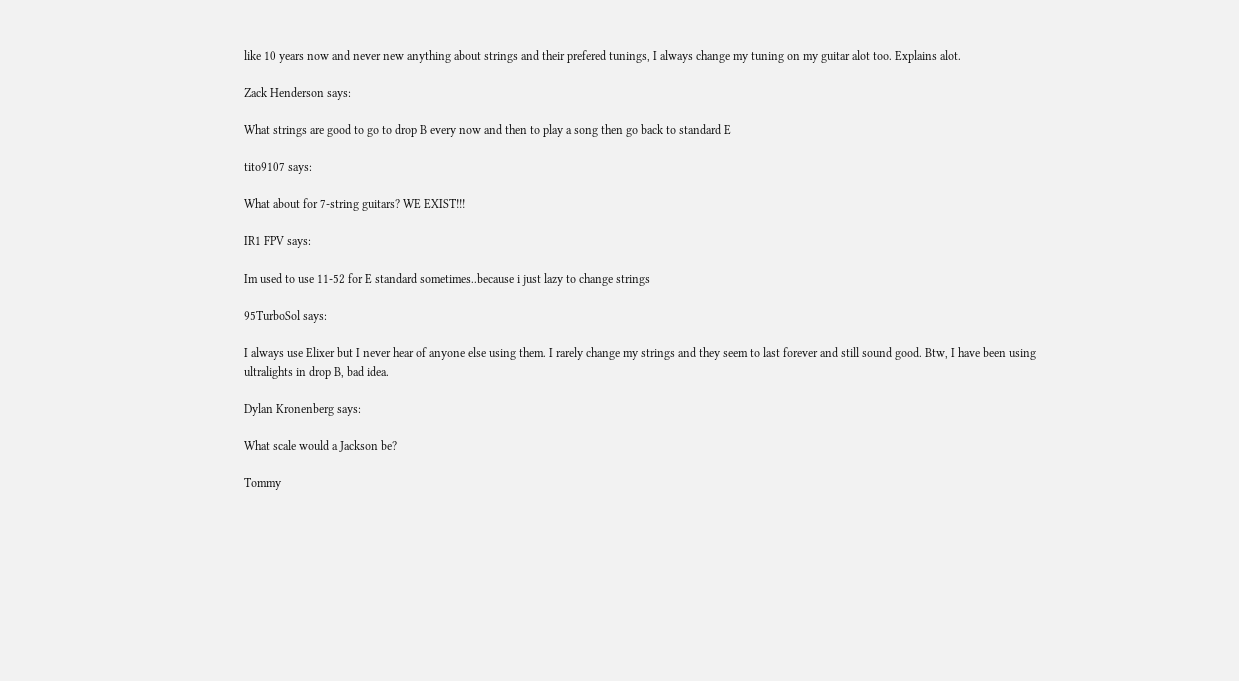like 10 years now and never new anything about strings and their prefered tunings, I always change my tuning on my guitar alot too. Explains alot.

Zack Henderson says:

What strings are good to go to drop B every now and then to play a song then go back to standard E

tito9107 says:

What about for 7-string guitars? WE EXIST!!!

IR1 FPV says:

Im used to use 11-52 for E standard sometimes..because i just lazy to change strings

95TurboSol says:

I always use Elixer but I never hear of anyone else using them. I rarely change my strings and they seem to last forever and still sound good. Btw, I have been using ultralights in drop B, bad idea.

Dylan Kronenberg says:

What scale would a Jackson be?

Tommy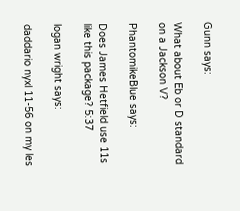Gunn says:

What about Eb or D standard on a Jackson V?

PhantomikeBlue says:

Does James Hetfield use 11s like this package? 5:37

logan wright says:

daddario nyxl 11-56 on my les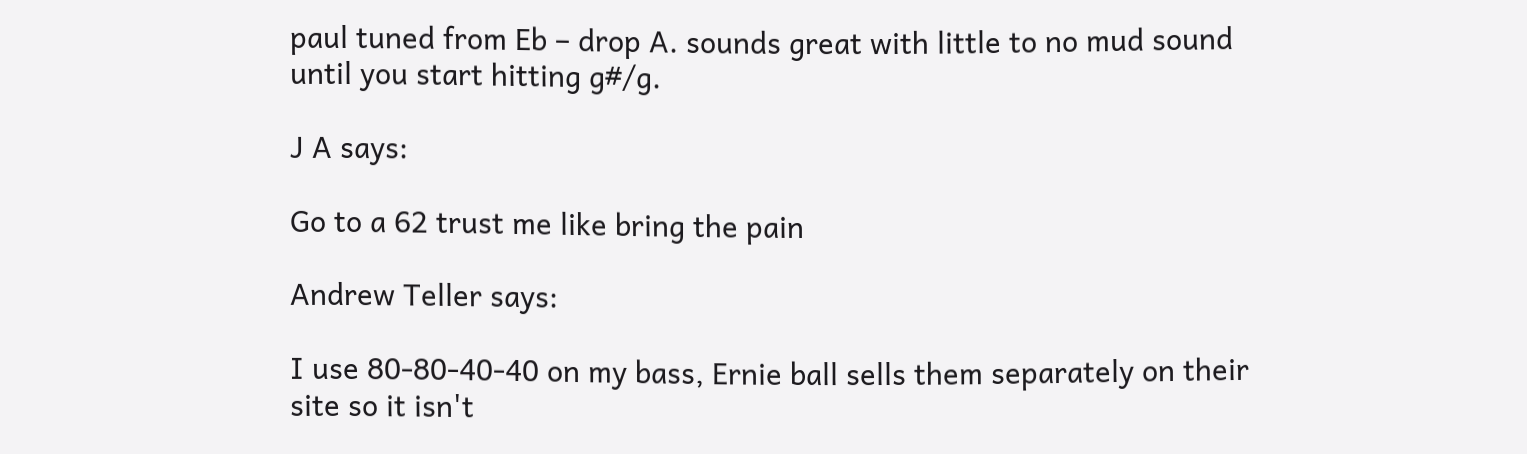paul tuned from Eb – drop A. sounds great with little to no mud sound until you start hitting g#/g.

J A says:

Go to a 62 trust me like bring the pain

Andrew Teller says:

I use 80-80-40-40 on my bass, Ernie ball sells them separately on their site so it isn't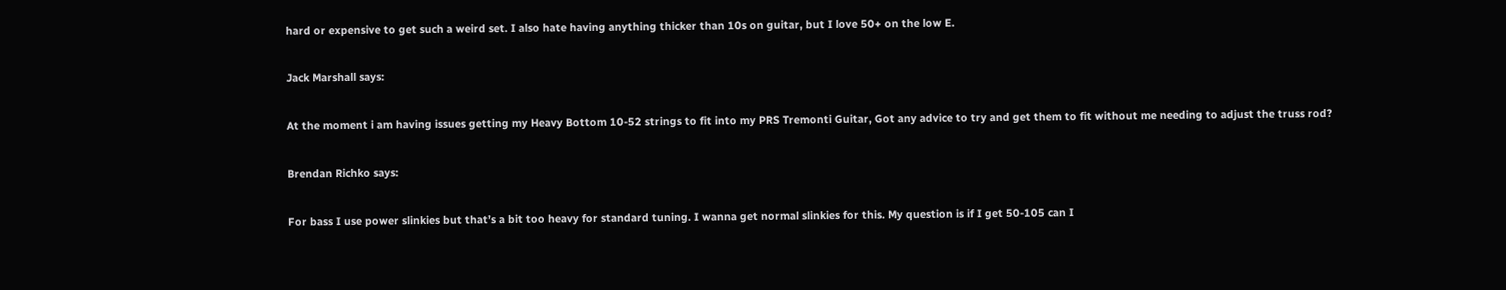hard or expensive to get such a weird set. I also hate having anything thicker than 10s on guitar, but I love 50+ on the low E.

Jack Marshall says:

At the moment i am having issues getting my Heavy Bottom 10-52 strings to fit into my PRS Tremonti Guitar, Got any advice to try and get them to fit without me needing to adjust the truss rod?

Brendan Richko says:

For bass I use power slinkies but that’s a bit too heavy for standard tuning. I wanna get normal slinkies for this. My question is if I get 50-105 can I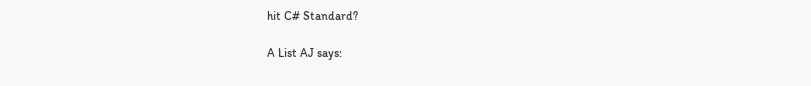hit C# Standard?

A List AJ says: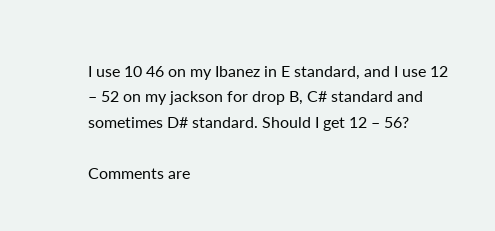I use 10 46 on my Ibanez in E standard, and I use 12 – 52 on my jackson for drop B, C# standard and sometimes D# standard. Should I get 12 – 56?

Comments are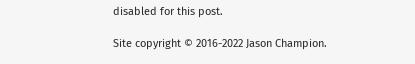disabled for this post.

Site copyright © 2016-2022 Jason Champion.